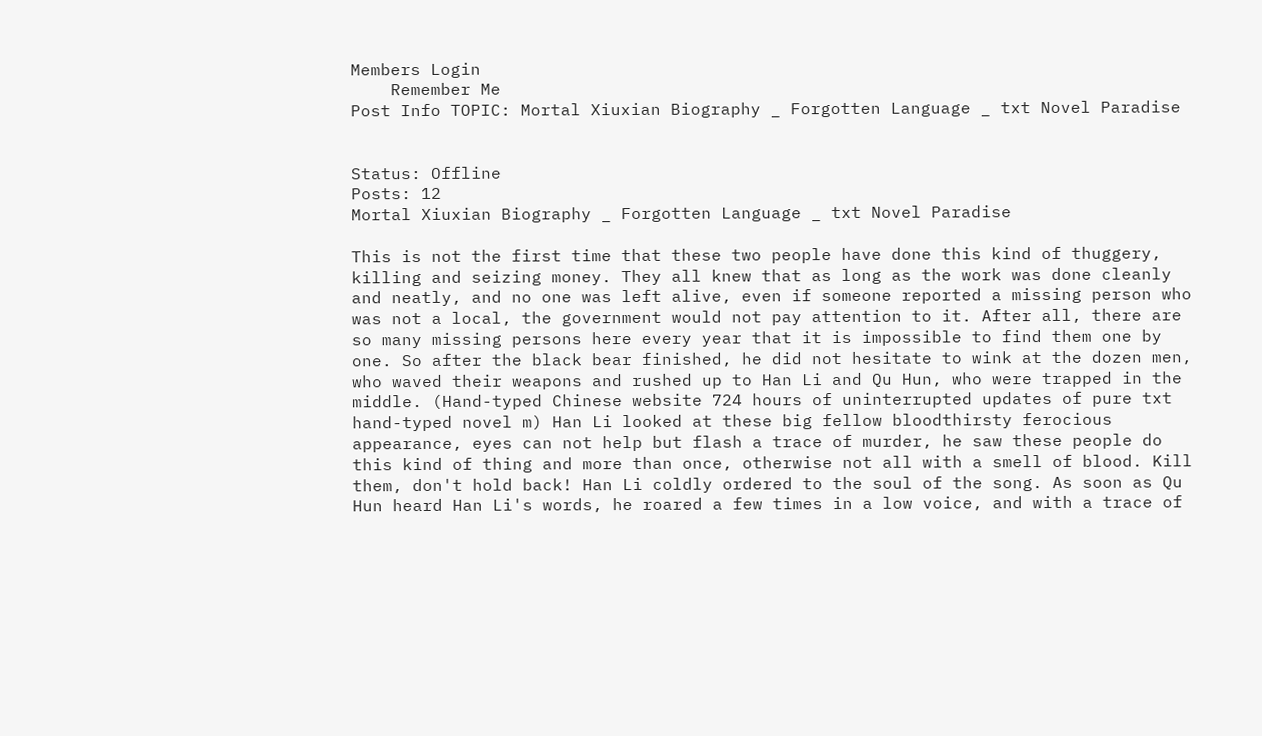Members Login
    Remember Me
Post Info TOPIC: Mortal Xiuxian Biography _ Forgotten Language _ txt Novel Paradise


Status: Offline
Posts: 12
Mortal Xiuxian Biography _ Forgotten Language _ txt Novel Paradise

This is not the first time that these two people have done this kind of thuggery, killing and seizing money. They all knew that as long as the work was done cleanly and neatly, and no one was left alive, even if someone reported a missing person who was not a local, the government would not pay attention to it. After all, there are so many missing persons here every year that it is impossible to find them one by one. So after the black bear finished, he did not hesitate to wink at the dozen men, who waved their weapons and rushed up to Han Li and Qu Hun, who were trapped in the middle. (Hand-typed Chinese website 724 hours of uninterrupted updates of pure txt hand-typed novel m) Han Li looked at these big fellow bloodthirsty ferocious appearance, eyes can not help but flash a trace of murder, he saw these people do this kind of thing and more than once, otherwise not all with a smell of blood. Kill them, don't hold back! Han Li coldly ordered to the soul of the song. As soon as Qu Hun heard Han Li's words, he roared a few times in a low voice, and with a trace of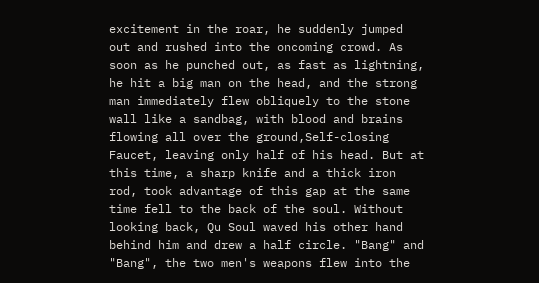excitement in the roar, he suddenly jumped out and rushed into the oncoming crowd. As soon as he punched out, as fast as lightning, he hit a big man on the head, and the strong man immediately flew obliquely to the stone wall like a sandbag, with blood and brains flowing all over the ground,Self-closing Faucet, leaving only half of his head. But at this time, a sharp knife and a thick iron rod, took advantage of this gap at the same time fell to the back of the soul. Without looking back, Qu Soul waved his other hand behind him and drew a half circle. "Bang" and "Bang", the two men's weapons flew into the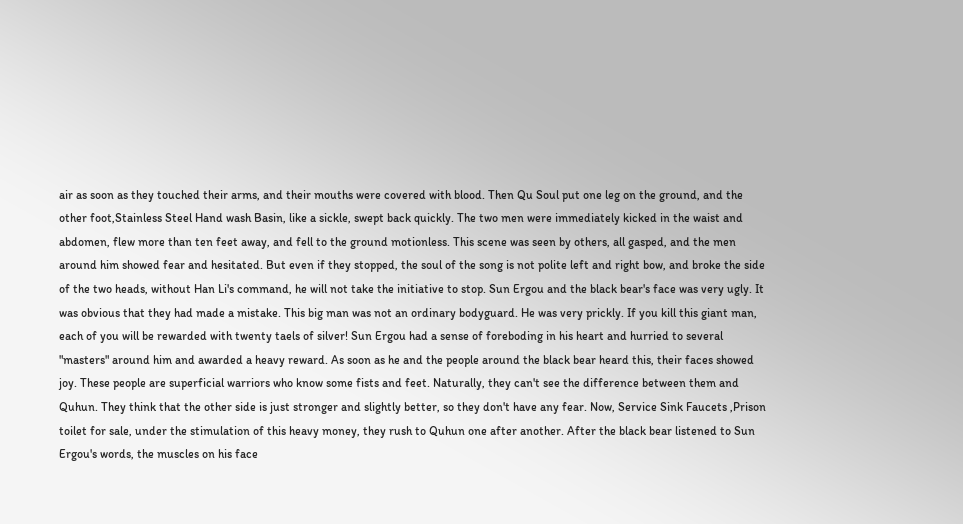air as soon as they touched their arms, and their mouths were covered with blood. Then Qu Soul put one leg on the ground, and the other foot,Stainless Steel Hand wash Basin, like a sickle, swept back quickly. The two men were immediately kicked in the waist and abdomen, flew more than ten feet away, and fell to the ground motionless. This scene was seen by others, all gasped, and the men around him showed fear and hesitated. But even if they stopped, the soul of the song is not polite left and right bow, and broke the side of the two heads, without Han Li's command, he will not take the initiative to stop. Sun Ergou and the black bear's face was very ugly. It was obvious that they had made a mistake. This big man was not an ordinary bodyguard. He was very prickly. If you kill this giant man, each of you will be rewarded with twenty taels of silver! Sun Ergou had a sense of foreboding in his heart and hurried to several "masters" around him and awarded a heavy reward. As soon as he and the people around the black bear heard this, their faces showed joy. These people are superficial warriors who know some fists and feet. Naturally, they can't see the difference between them and Quhun. They think that the other side is just stronger and slightly better, so they don't have any fear. Now, Service Sink Faucets ,Prison toilet for sale, under the stimulation of this heavy money, they rush to Quhun one after another. After the black bear listened to Sun Ergou's words, the muscles on his face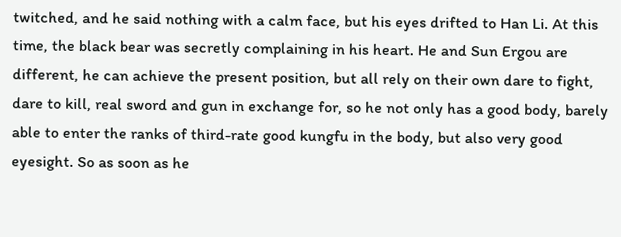twitched, and he said nothing with a calm face, but his eyes drifted to Han Li. At this time, the black bear was secretly complaining in his heart. He and Sun Ergou are different, he can achieve the present position, but all rely on their own dare to fight, dare to kill, real sword and gun in exchange for, so he not only has a good body, barely able to enter the ranks of third-rate good kungfu in the body, but also very good eyesight. So as soon as he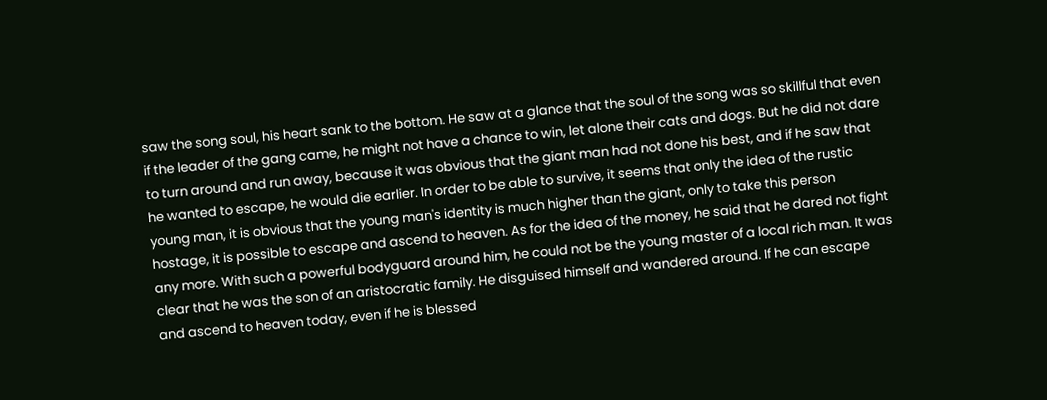saw the song soul, his heart sank to the bottom. He saw at a glance that the soul of the song was so skillful that even if the leader of the gang came, he might not have a chance to win, let alone their cats and dogs. But he did not dare to turn around and run away, because it was obvious that the giant man had not done his best, and if he saw that he wanted to escape, he would die earlier. In order to be able to survive, it seems that only the idea of the rustic young man, it is obvious that the young man's identity is much higher than the giant, only to take this person hostage, it is possible to escape and ascend to heaven. As for the idea of the money, he said that he dared not fight any more. With such a powerful bodyguard around him, he could not be the young master of a local rich man. It was clear that he was the son of an aristocratic family. He disguised himself and wandered around. If he can escape and ascend to heaven today, even if he is blessed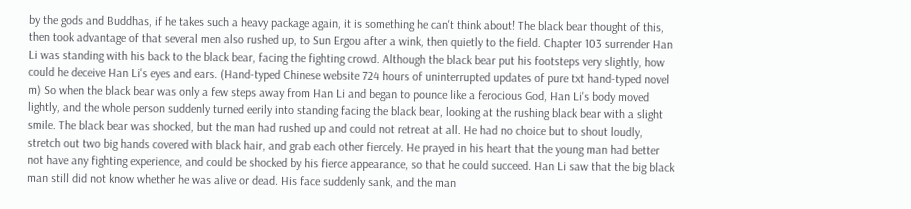by the gods and Buddhas, if he takes such a heavy package again, it is something he can't think about! The black bear thought of this, then took advantage of that several men also rushed up, to Sun Ergou after a wink, then quietly to the field. Chapter 103 surrender Han Li was standing with his back to the black bear, facing the fighting crowd. Although the black bear put his footsteps very slightly, how could he deceive Han Li's eyes and ears. (Hand-typed Chinese website 724 hours of uninterrupted updates of pure txt hand-typed novel m) So when the black bear was only a few steps away from Han Li and began to pounce like a ferocious God, Han Li's body moved lightly, and the whole person suddenly turned eerily into standing facing the black bear, looking at the rushing black bear with a slight smile. The black bear was shocked, but the man had rushed up and could not retreat at all. He had no choice but to shout loudly, stretch out two big hands covered with black hair, and grab each other fiercely. He prayed in his heart that the young man had better not have any fighting experience, and could be shocked by his fierce appearance, so that he could succeed. Han Li saw that the big black man still did not know whether he was alive or dead. His face suddenly sank, and the man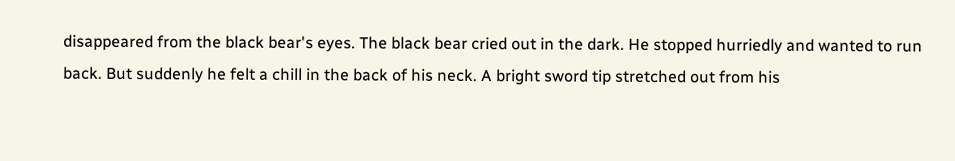disappeared from the black bear's eyes. The black bear cried out in the dark. He stopped hurriedly and wanted to run back. But suddenly he felt a chill in the back of his neck. A bright sword tip stretched out from his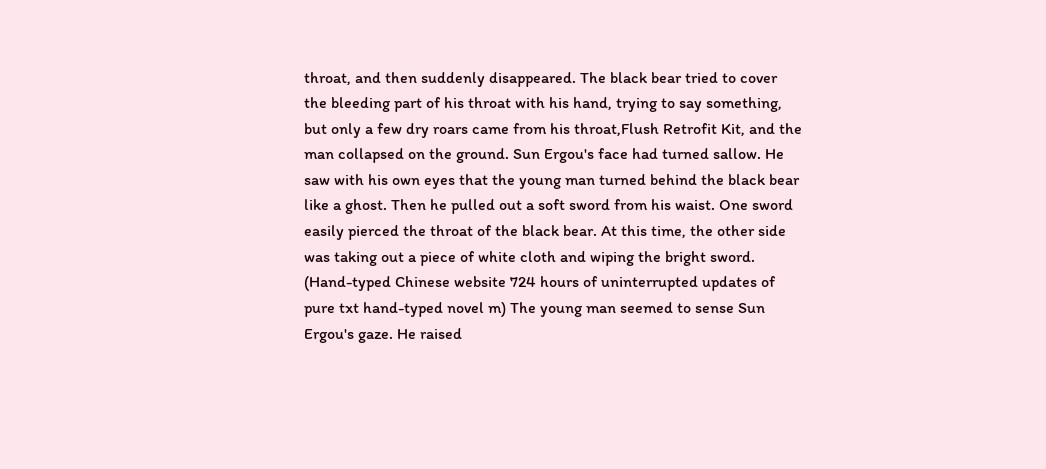throat, and then suddenly disappeared. The black bear tried to cover the bleeding part of his throat with his hand, trying to say something, but only a few dry roars came from his throat,Flush Retrofit Kit, and the man collapsed on the ground. Sun Ergou's face had turned sallow. He saw with his own eyes that the young man turned behind the black bear like a ghost. Then he pulled out a soft sword from his waist. One sword easily pierced the throat of the black bear. At this time, the other side was taking out a piece of white cloth and wiping the bright sword. (Hand-typed Chinese website 724 hours of uninterrupted updates of pure txt hand-typed novel m) The young man seemed to sense Sun Ergou's gaze. He raised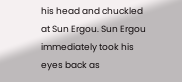his head and chuckled at Sun Ergou. Sun Ergou immediately took his eyes back as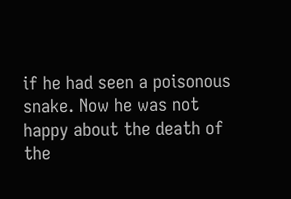if he had seen a poisonous snake. Now he was not happy about the death of the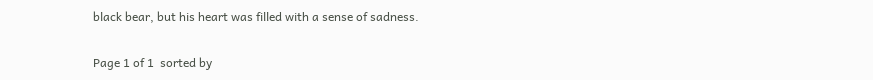black bear, but his heart was filled with a sense of sadness.

Page 1 of 1  sorted by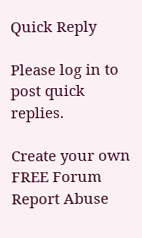Quick Reply

Please log in to post quick replies.

Create your own FREE Forum
Report Abuse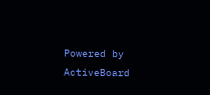Powered by ActiveBoard